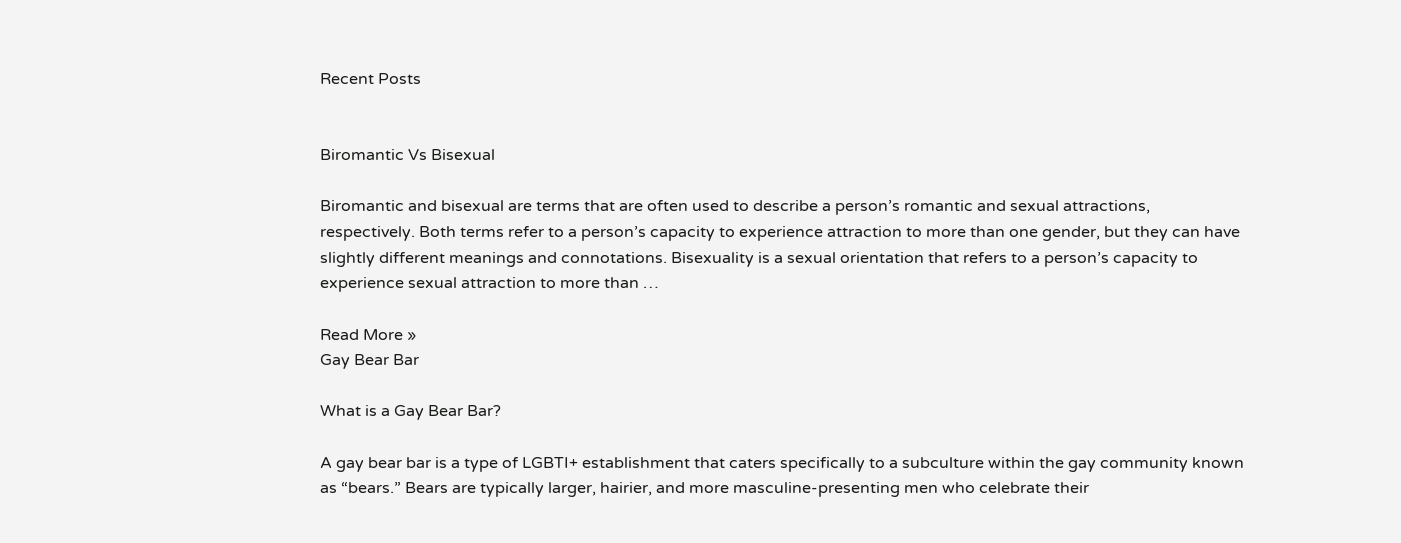Recent Posts


Biromantic Vs Bisexual

Biromantic and bisexual are terms that are often used to describe a person’s romantic and sexual attractions, respectively. Both terms refer to a person’s capacity to experience attraction to more than one gender, but they can have slightly different meanings and connotations. Bisexuality is a sexual orientation that refers to a person’s capacity to experience sexual attraction to more than …

Read More »
Gay Bear Bar

What is a Gay Bear Bar?

A gay bear bar is a type of LGBTI+ establishment that caters specifically to a subculture within the gay community known as “bears.” Bears are typically larger, hairier, and more masculine-presenting men who celebrate their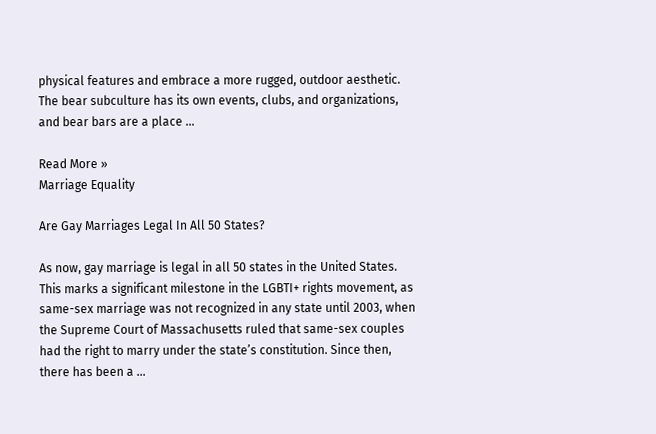physical features and embrace a more rugged, outdoor aesthetic. The bear subculture has its own events, clubs, and organizations, and bear bars are a place …

Read More »
Marriage Equality

Are Gay Marriages Legal In All 50 States?

As now, gay marriage is legal in all 50 states in the United States. This marks a significant milestone in the LGBTI+ rights movement, as same-sex marriage was not recognized in any state until 2003, when the Supreme Court of Massachusetts ruled that same-sex couples had the right to marry under the state’s constitution. Since then, there has been a …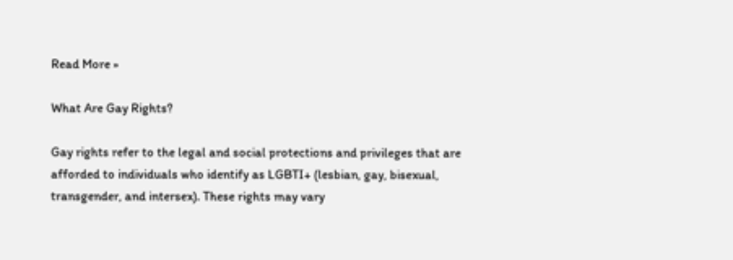Read More »

What Are Gay Rights?

Gay rights refer to the legal and social protections and privileges that are afforded to individuals who identify as LGBTI+ (lesbian, gay, bisexual, transgender, and intersex). These rights may vary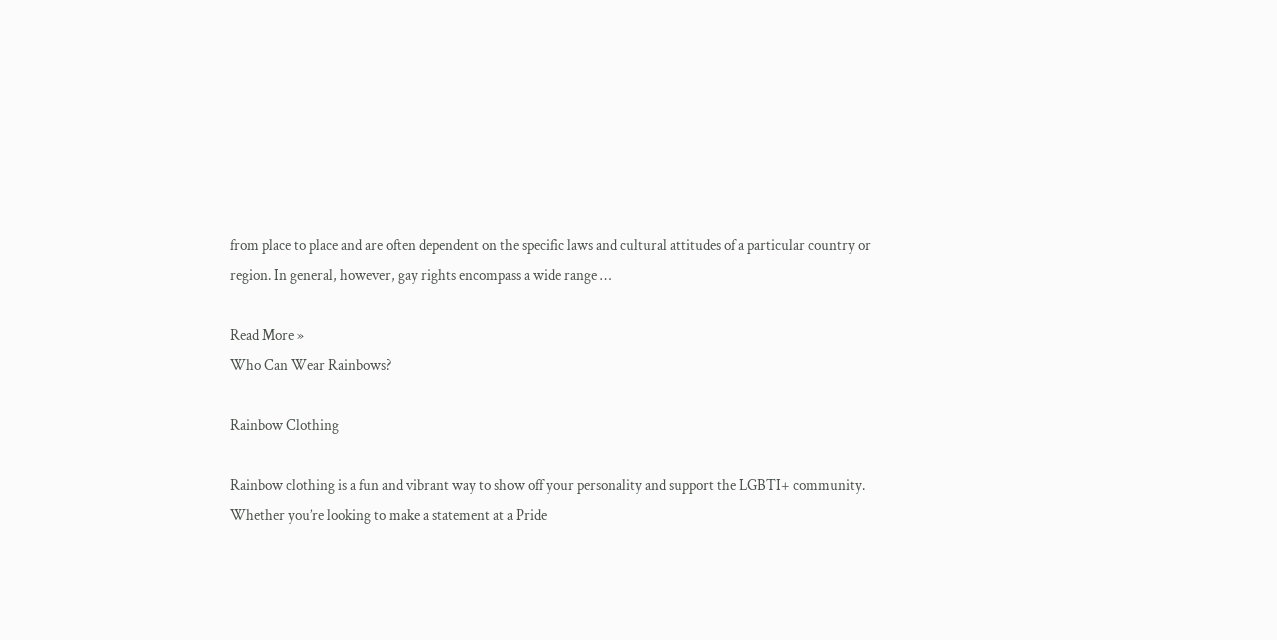from place to place and are often dependent on the specific laws and cultural attitudes of a particular country or region. In general, however, gay rights encompass a wide range …

Read More »
Who Can Wear Rainbows?

Rainbow Clothing

Rainbow clothing is a fun and vibrant way to show off your personality and support the LGBTI+ community. Whether you’re looking to make a statement at a Pride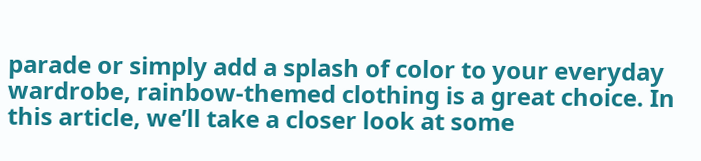parade or simply add a splash of color to your everyday wardrobe, rainbow-themed clothing is a great choice. In this article, we’ll take a closer look at some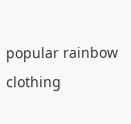popular rainbow clothing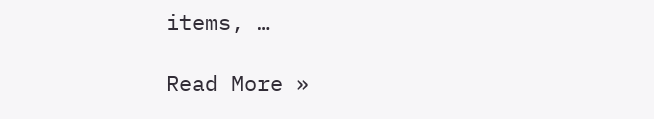items, …

Read More »